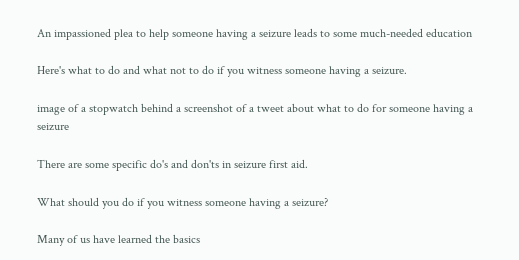An impassioned plea to help someone having a seizure leads to some much-needed education

Here's what to do and what not to do if you witness someone having a seizure.

image of a stopwatch behind a screenshot of a tweet about what to do for someone having a seizure

There are some specific do's and don'ts in seizure first aid.

What should you do if you witness someone having a seizure?

Many of us have learned the basics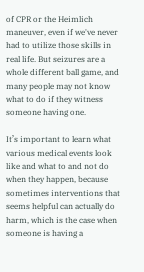of CPR or the Heimlich maneuver, even if we've never had to utilize those skills in real life. But seizures are a whole different ball game, and many people may not know what to do if they witness someone having one.

It’s important to learn what various medical events look like and what to and not do when they happen, because sometimes interventions that seems helpful can actually do harm, which is the case when someone is having a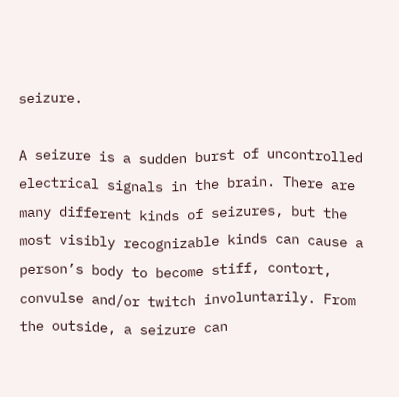seizure.

A seizure is a sudden burst of uncontrolled electrical signals in the brain. There are many different kinds of seizures, but the most visibly recognizable kinds can cause a person’s body to become stiff, contort, convulse and/or twitch involuntarily. From the outside, a seizure can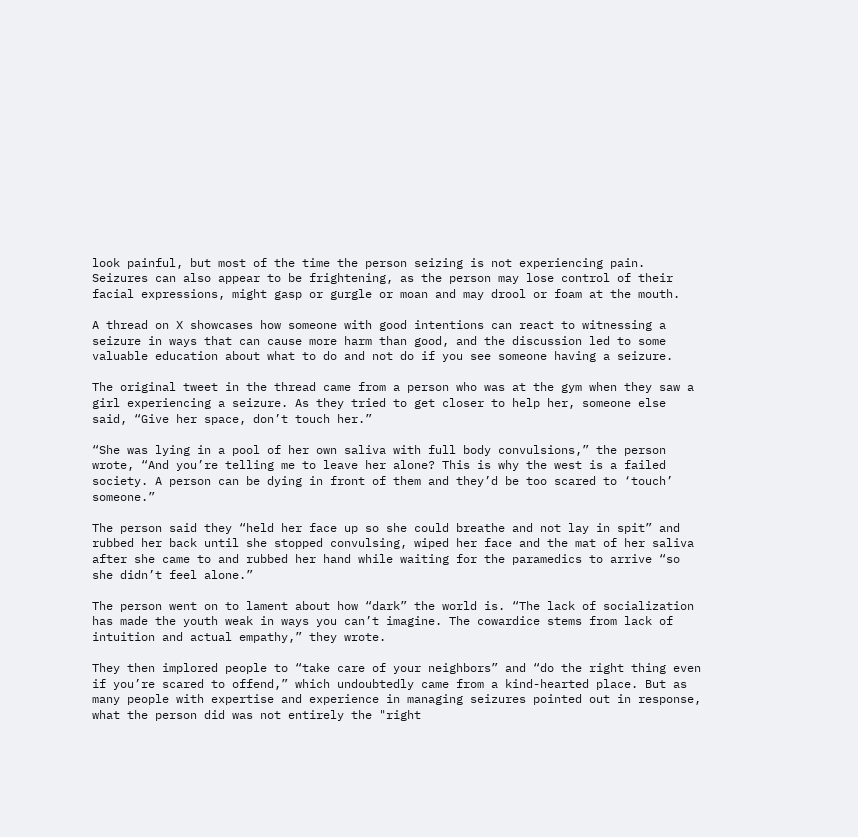look painful, but most of the time the person seizing is not experiencing pain. Seizures can also appear to be frightening, as the person may lose control of their facial expressions, might gasp or gurgle or moan and may drool or foam at the mouth.

A thread on X showcases how someone with good intentions can react to witnessing a seizure in ways that can cause more harm than good, and the discussion led to some valuable education about what to do and not do if you see someone having a seizure.

The original tweet in the thread came from a person who was at the gym when they saw a girl experiencing a seizure. As they tried to get closer to help her, someone else said, “Give her space, don’t touch her.”

“She was lying in a pool of her own saliva with full body convulsions,” the person wrote, “And you’re telling me to leave her alone? This is why the west is a failed society. A person can be dying in front of them and they’d be too scared to ‘touch’ someone.”

The person said they “held her face up so she could breathe and not lay in spit” and rubbed her back until she stopped convulsing, wiped her face and the mat of her saliva after she came to and rubbed her hand while waiting for the paramedics to arrive “so she didn’t feel alone.”

The person went on to lament about how “dark” the world is. “The lack of socialization has made the youth weak in ways you can’t imagine. The cowardice stems from lack of intuition and actual empathy,” they wrote.

They then implored people to “take care of your neighbors” and “do the right thing even if you’re scared to offend,” which undoubtedly came from a kind-hearted place. But as many people with expertise and experience in managing seizures pointed out in response, what the person did was not entirely the "right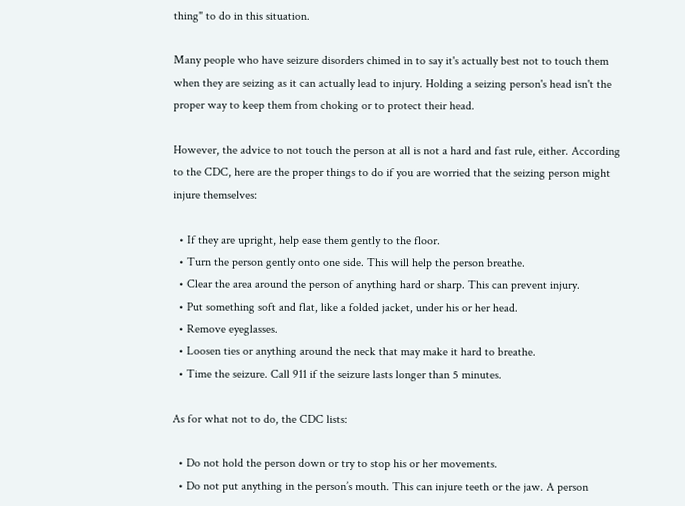thing" to do in this situation.

Many people who have seizure disorders chimed in to say it's actually best not to touch them when they are seizing as it can actually lead to injury. Holding a seizing person's head isn't the proper way to keep them from choking or to protect their head.

However, the advice to not touch the person at all is not a hard and fast rule, either. According to the CDC, here are the proper things to do if you are worried that the seizing person might injure themselves:

  • If they are upright, help ease them gently to the floor.
  • Turn the person gently onto one side. This will help the person breathe.
  • Clear the area around the person of anything hard or sharp. This can prevent injury.
  • Put something soft and flat, like a folded jacket, under his or her head.
  • Remove eyeglasses.
  • Loosen ties or anything around the neck that may make it hard to breathe.
  • Time the seizure. Call 911 if the seizure lasts longer than 5 minutes.

As for what not to do, the CDC lists:

  • Do not hold the person down or try to stop his or her movements.
  • Do not put anything in the person’s mouth. This can injure teeth or the jaw. A person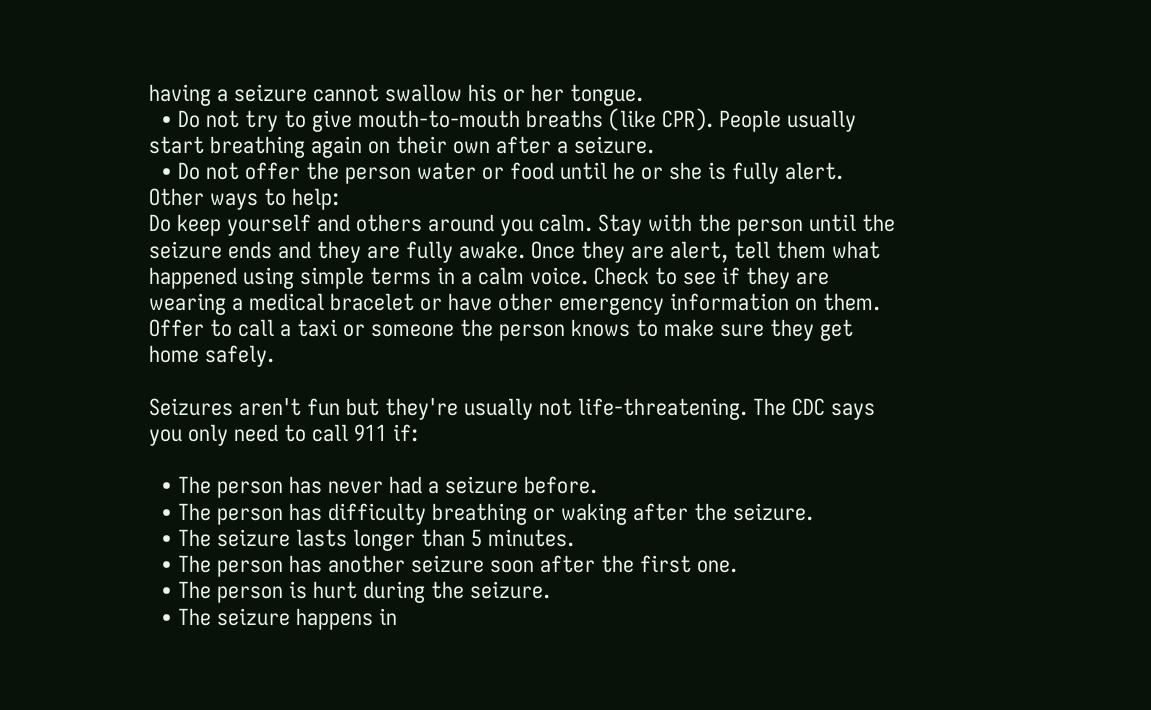having a seizure cannot swallow his or her tongue.
  • Do not try to give mouth-to-mouth breaths (like CPR). People usually start breathing again on their own after a seizure.
  • Do not offer the person water or food until he or she is fully alert.
Other ways to help:
Do keep yourself and others around you calm. Stay with the person until the seizure ends and they are fully awake. Once they are alert, tell them what happened using simple terms in a calm voice. Check to see if they are wearing a medical bracelet or have other emergency information on them. Offer to call a taxi or someone the person knows to make sure they get home safely.

Seizures aren't fun but they're usually not life-threatening. The CDC says you only need to call 911 if:

  • The person has never had a seizure before.
  • The person has difficulty breathing or waking after the seizure.
  • The seizure lasts longer than 5 minutes.
  • The person has another seizure soon after the first one.
  • The person is hurt during the seizure.
  • The seizure happens in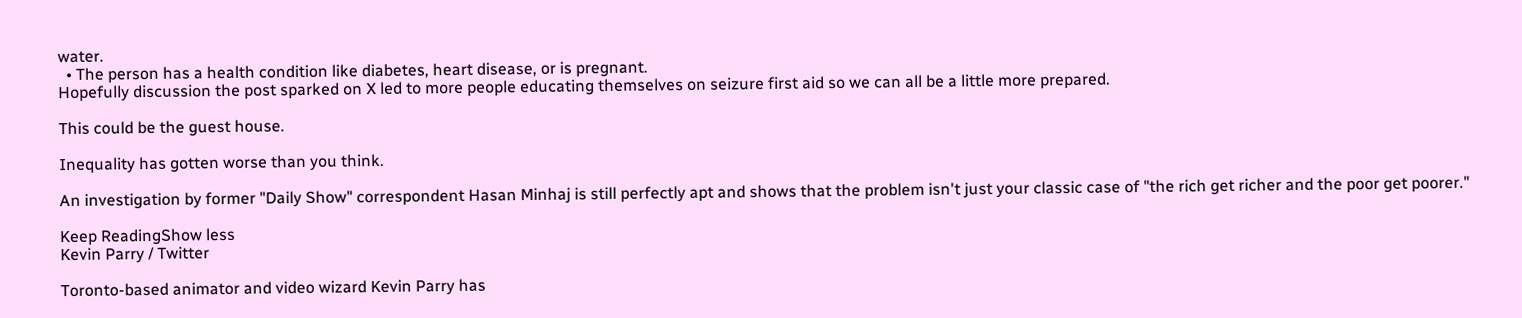water.
  • The person has a health condition like diabetes, heart disease, or is pregnant.
Hopefully discussion the post sparked on X led to more people educating themselves on seizure first aid so we can all be a little more prepared.

This could be the guest house.

Inequality has gotten worse than you think.

An investigation by former "Daily Show" correspondent Hasan Minhaj is still perfectly apt and shows that the problem isn't just your classic case of "the rich get richer and the poor get poorer."

Keep ReadingShow less
Kevin Parry / Twitter

Toronto-based animator and video wizard Kevin Parry has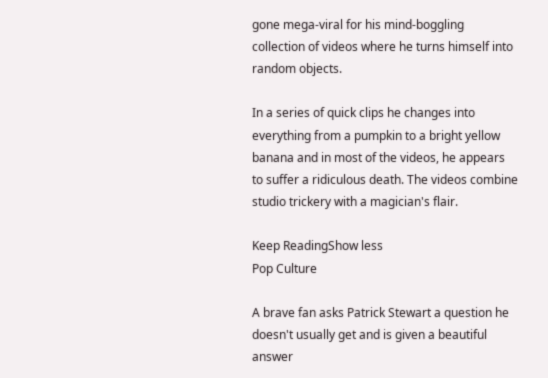gone mega-viral for his mind-boggling collection of videos where he turns himself into random objects.

In a series of quick clips he changes into everything from a pumpkin to a bright yellow banana and in most of the videos, he appears to suffer a ridiculous death. The videos combine studio trickery with a magician's flair.

Keep ReadingShow less
Pop Culture

A brave fan asks Patrick Stewart a question he doesn't usually get and is given a beautiful answer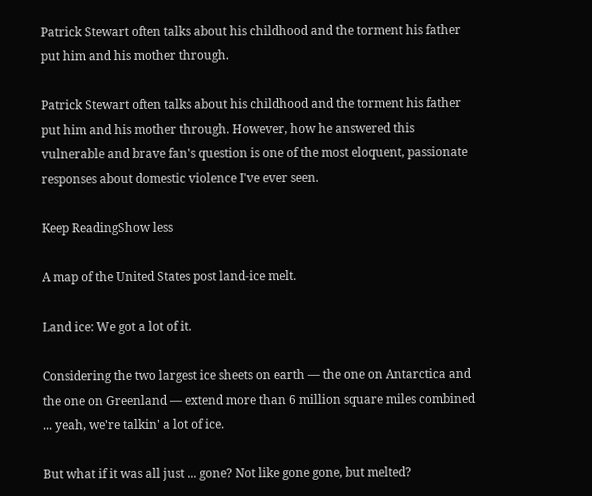Patrick Stewart often talks about his childhood and the torment his father put him and his mother through.

Patrick Stewart often talks about his childhood and the torment his father put him and his mother through. However, how he answered this vulnerable and brave fan's question is one of the most eloquent, passionate responses about domestic violence I've ever seen.

Keep ReadingShow less

A map of the United States post land-ice melt.

Land ice: We got a lot of it.

Considering the two largest ice sheets on earth — the one on Antarctica and the one on Greenland — extend more than 6 million square miles combined ... yeah, we're talkin' a lot of ice.

But what if it was all just ... gone? Not like gone gone, but melted?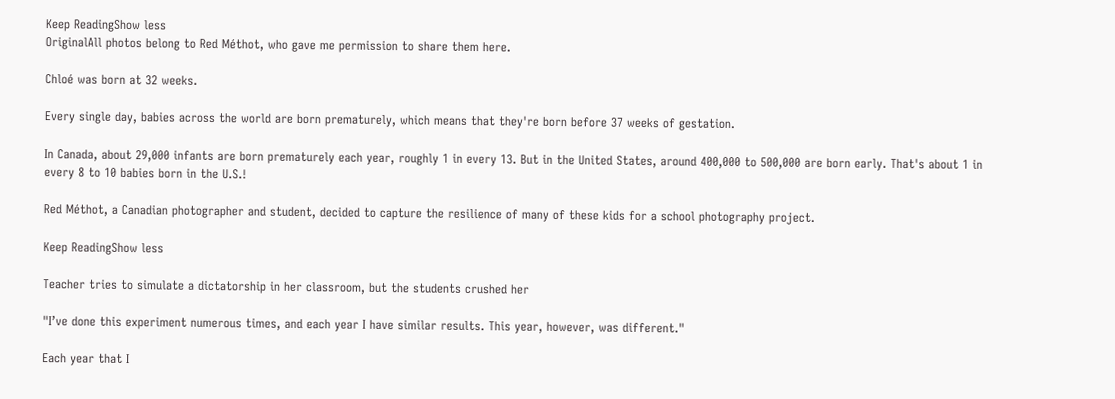Keep ReadingShow less
OriginalAll photos belong to Red Méthot, who gave me permission to share them here.

Chloé was born at 32 weeks.

Every single day, babies across the world are born prematurely, which means that they're born before 37 weeks of gestation.

In Canada, about 29,000 infants are born prematurely each year, roughly 1 in every 13. But in the United States, around 400,000 to 500,000 are born early. That's about 1 in every 8 to 10 babies born in the U.S.!

Red Méthot, a Canadian photographer and student, decided to capture the resilience of many of these kids for a school photography project.

Keep ReadingShow less

Teacher tries to simulate a dictatorship in her classroom, but the students crushed her

"I’ve done this experiment numerous times, and each year I have similar results. This year, however, was different."

Each year that I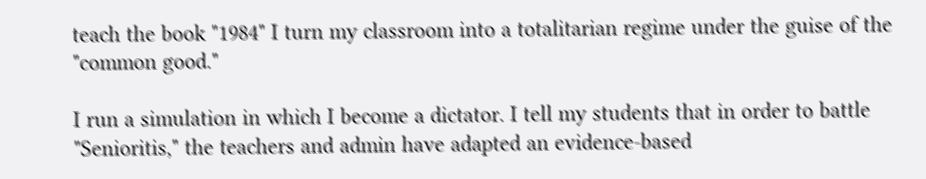teach the book "1984" I turn my classroom into a totalitarian regime under the guise of the "common good."

I run a simulation in which I become a dictator. I tell my students that in order to battle "Senioritis," the teachers and admin have adapted an evidence-based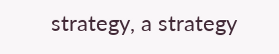strategy, a strategy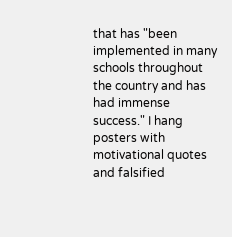that has "been implemented in many schools throughout the country and has had immense success." I hang posters with motivational quotes and falsified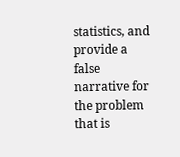statistics, and provide a false narrative for the problem that is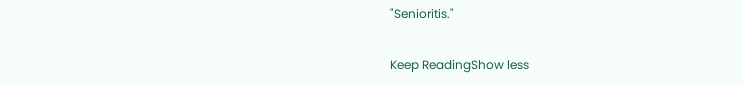"Senioritis."

Keep ReadingShow less